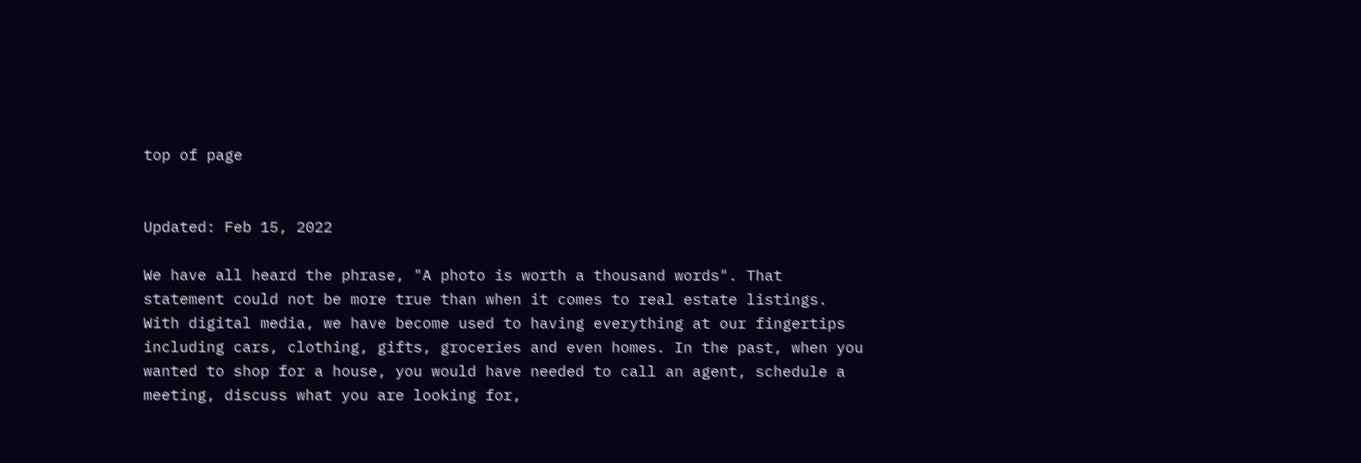top of page


Updated: Feb 15, 2022

We have all heard the phrase, "A photo is worth a thousand words". That statement could not be more true than when it comes to real estate listings. With digital media, we have become used to having everything at our fingertips including cars, clothing, gifts, groceries and even homes. In the past, when you wanted to shop for a house, you would have needed to call an agent, schedule a meeting, discuss what you are looking for,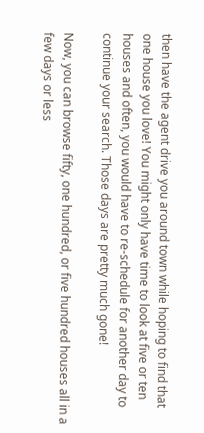then have the agent drive you around town while hoping to find that one house you love! You might only have time to look at five or ten houses and often, you would have to re-schedule for another day to continue your search. Those days are pretty much gone!

Now, you can browse fifty, one hundred, or five hundred houses all in a few days or less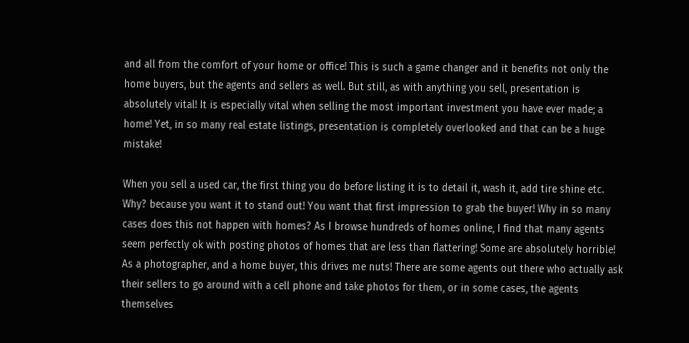and all from the comfort of your home or office! This is such a game changer and it benefits not only the home buyers, but the agents and sellers as well. But still, as with anything you sell, presentation is absolutely vital! It is especially vital when selling the most important investment you have ever made; a home! Yet, in so many real estate listings, presentation is completely overlooked and that can be a huge mistake!

When you sell a used car, the first thing you do before listing it is to detail it, wash it, add tire shine etc. Why? because you want it to stand out! You want that first impression to grab the buyer! Why in so many cases does this not happen with homes? As I browse hundreds of homes online, I find that many agents seem perfectly ok with posting photos of homes that are less than flattering! Some are absolutely horrible! As a photographer, and a home buyer, this drives me nuts! There are some agents out there who actually ask their sellers to go around with a cell phone and take photos for them, or in some cases, the agents themselves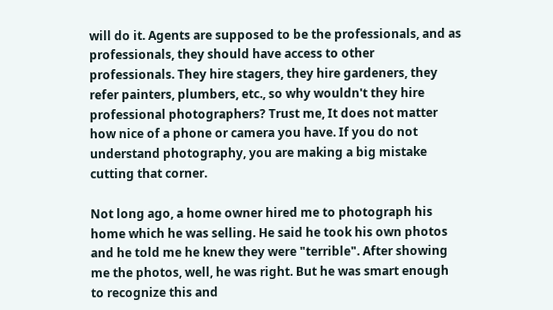will do it. Agents are supposed to be the professionals, and as professionals, they should have access to other professionals. They hire stagers, they hire gardeners, they refer painters, plumbers, etc., so why wouldn't they hire professional photographers? Trust me, It does not matter how nice of a phone or camera you have. If you do not understand photography, you are making a big mistake cutting that corner.

Not long ago, a home owner hired me to photograph his home which he was selling. He said he took his own photos and he told me he knew they were "terrible". After showing me the photos, well, he was right. But he was smart enough to recognize this and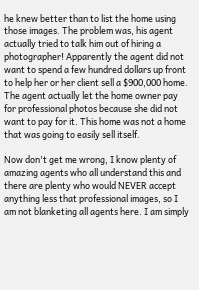he knew better than to list the home using those images. The problem was, his agent actually tried to talk him out of hiring a photographer! Apparently the agent did not want to spend a few hundred dollars up front to help her or her client sell a $900,000 home. The agent actually let the home owner pay for professional photos because she did not want to pay for it. This home was not a home that was going to easily sell itself.

Now don't get me wrong, I know plenty of amazing agents who all understand this and there are plenty who would NEVER accept anything less that professional images, so I am not blanketing all agents here. I am simply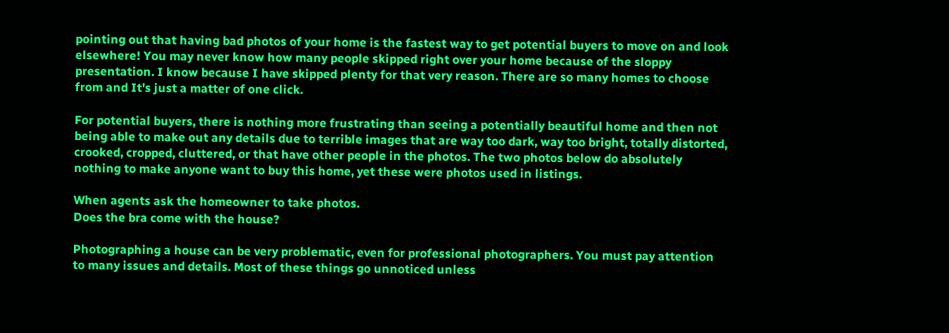pointing out that having bad photos of your home is the fastest way to get potential buyers to move on and look elsewhere! You may never know how many people skipped right over your home because of the sloppy presentation. I know because I have skipped plenty for that very reason. There are so many homes to choose from and It's just a matter of one click.

For potential buyers, there is nothing more frustrating than seeing a potentially beautiful home and then not being able to make out any details due to terrible images that are way too dark, way too bright, totally distorted, crooked, cropped, cluttered, or that have other people in the photos. The two photos below do absolutely nothing to make anyone want to buy this home, yet these were photos used in listings.

When agents ask the homeowner to take photos.
Does the bra come with the house?

Photographing a house can be very problematic, even for professional photographers. You must pay attention to many issues and details. Most of these things go unnoticed unless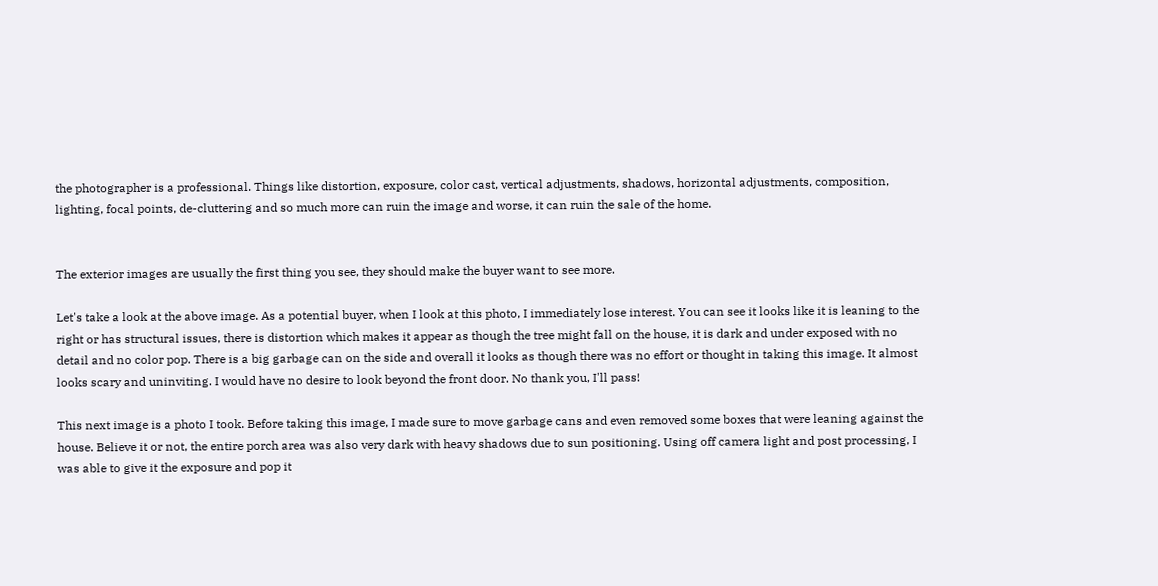the photographer is a professional. Things like distortion, exposure, color cast, vertical adjustments, shadows, horizontal adjustments, composition, lighting, focal points, de-cluttering and so much more can ruin the image and worse, it can ruin the sale of the home.


The exterior images are usually the first thing you see, they should make the buyer want to see more.

Let's take a look at the above image. As a potential buyer, when I look at this photo, I immediately lose interest. You can see it looks like it is leaning to the right or has structural issues, there is distortion which makes it appear as though the tree might fall on the house, it is dark and under exposed with no detail and no color pop. There is a big garbage can on the side and overall it looks as though there was no effort or thought in taking this image. It almost looks scary and uninviting. I would have no desire to look beyond the front door. No thank you, I'll pass!

This next image is a photo I took. Before taking this image, I made sure to move garbage cans and even removed some boxes that were leaning against the house. Believe it or not, the entire porch area was also very dark with heavy shadows due to sun positioning. Using off camera light and post processing, I was able to give it the exposure and pop it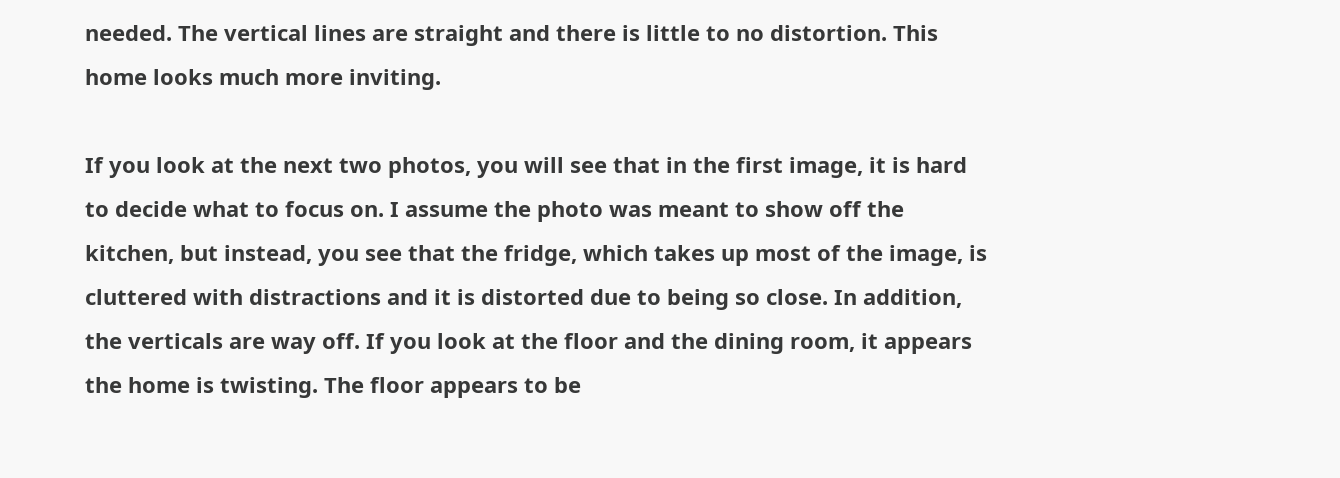needed. The vertical lines are straight and there is little to no distortion. This home looks much more inviting.

If you look at the next two photos, you will see that in the first image, it is hard to decide what to focus on. I assume the photo was meant to show off the kitchen, but instead, you see that the fridge, which takes up most of the image, is cluttered with distractions and it is distorted due to being so close. In addition, the verticals are way off. If you look at the floor and the dining room, it appears the home is twisting. The floor appears to be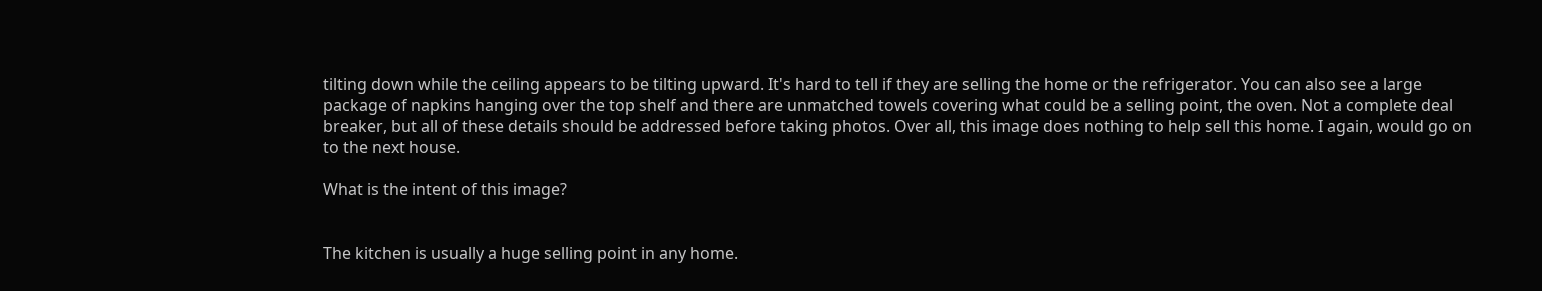tilting down while the ceiling appears to be tilting upward. It's hard to tell if they are selling the home or the refrigerator. You can also see a large package of napkins hanging over the top shelf and there are unmatched towels covering what could be a selling point, the oven. Not a complete deal breaker, but all of these details should be addressed before taking photos. Over all, this image does nothing to help sell this home. I again, would go on to the next house.

What is the intent of this image?


The kitchen is usually a huge selling point in any home.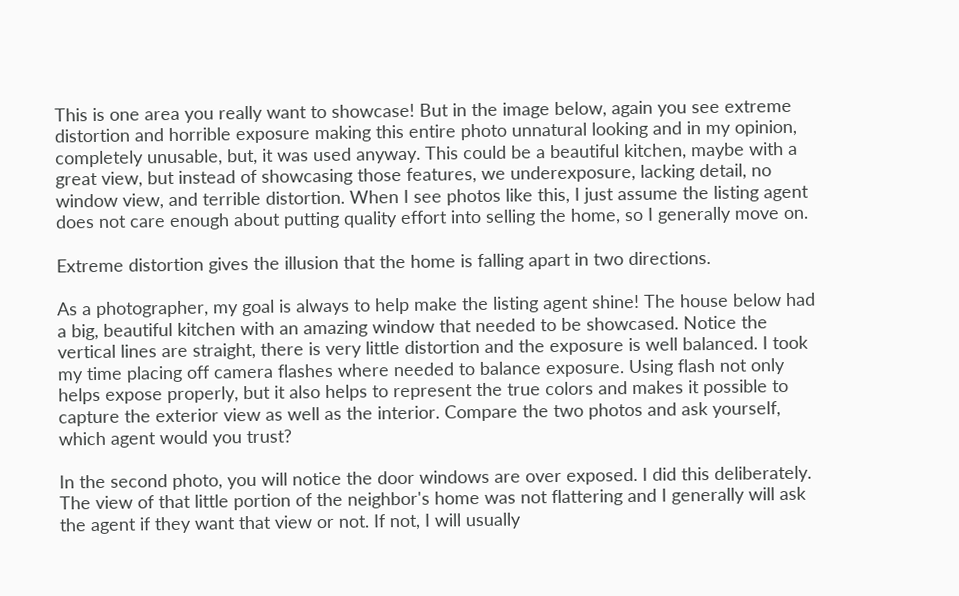This is one area you really want to showcase! But in the image below, again you see extreme distortion and horrible exposure making this entire photo unnatural looking and in my opinion, completely unusable, but, it was used anyway. This could be a beautiful kitchen, maybe with a great view, but instead of showcasing those features, we underexposure, lacking detail, no window view, and terrible distortion. When I see photos like this, I just assume the listing agent does not care enough about putting quality effort into selling the home, so I generally move on.

Extreme distortion gives the illusion that the home is falling apart in two directions.

As a photographer, my goal is always to help make the listing agent shine! The house below had a big, beautiful kitchen with an amazing window that needed to be showcased. Notice the vertical lines are straight, there is very little distortion and the exposure is well balanced. I took my time placing off camera flashes where needed to balance exposure. Using flash not only helps expose properly, but it also helps to represent the true colors and makes it possible to capture the exterior view as well as the interior. Compare the two photos and ask yourself, which agent would you trust?

In the second photo, you will notice the door windows are over exposed. I did this deliberately. The view of that little portion of the neighbor's home was not flattering and I generally will ask the agent if they want that view or not. If not, I will usually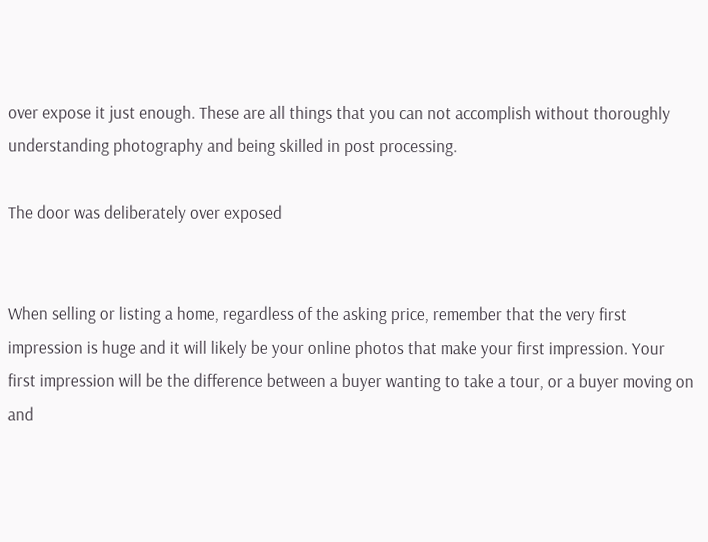over expose it just enough. These are all things that you can not accomplish without thoroughly understanding photography and being skilled in post processing.

The door was deliberately over exposed


When selling or listing a home, regardless of the asking price, remember that the very first impression is huge and it will likely be your online photos that make your first impression. Your first impression will be the difference between a buyer wanting to take a tour, or a buyer moving on and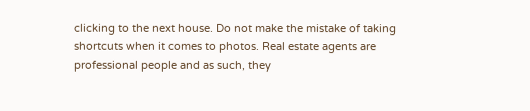clicking to the next house. Do not make the mistake of taking shortcuts when it comes to photos. Real estate agents are professional people and as such, they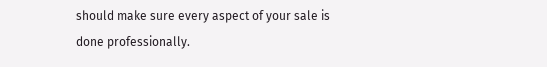should make sure every aspect of your sale is done professionally.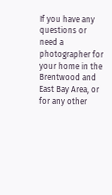If you have any questions or need a photographer for your home in the Brentwood and East Bay Area, or for any other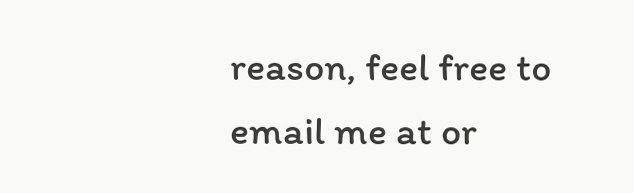reason, feel free to email me at or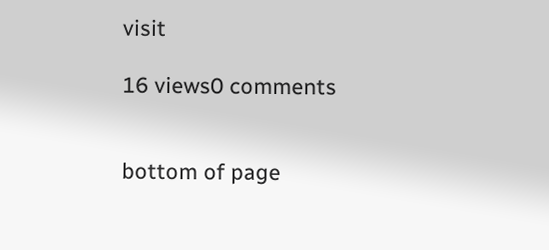visit

16 views0 comments


bottom of page